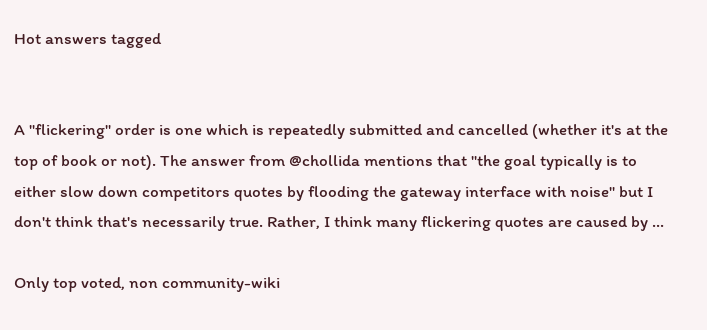Hot answers tagged


A "flickering" order is one which is repeatedly submitted and cancelled (whether it's at the top of book or not). The answer from @chollida mentions that "the goal typically is to either slow down competitors quotes by flooding the gateway interface with noise" but I don't think that's necessarily true. Rather, I think many flickering quotes are caused by ...

Only top voted, non community-wiki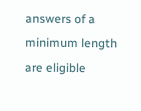answers of a minimum length are eligible